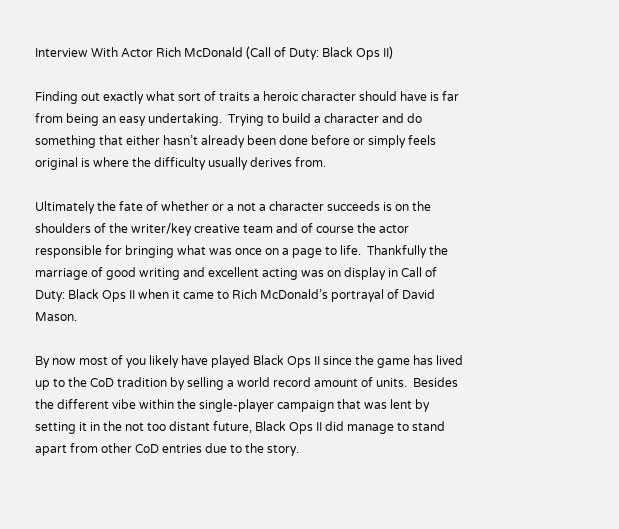Interview With Actor Rich McDonald (Call of Duty: Black Ops II)

Finding out exactly what sort of traits a heroic character should have is far from being an easy undertaking.  Trying to build a character and do something that either hasn’t already been done before or simply feels original is where the difficulty usually derives from.

Ultimately the fate of whether or a not a character succeeds is on the shoulders of the writer/key creative team and of course the actor responsible for bringing what was once on a page to life.  Thankfully the marriage of good writing and excellent acting was on display in Call of Duty: Black Ops II when it came to Rich McDonald’s portrayal of David Mason.

By now most of you likely have played Black Ops II since the game has lived up to the CoD tradition by selling a world record amount of units.  Besides the different vibe within the single-player campaign that was lent by setting it in the not too distant future, Black Ops II did manage to stand apart from other CoD entries due to the story.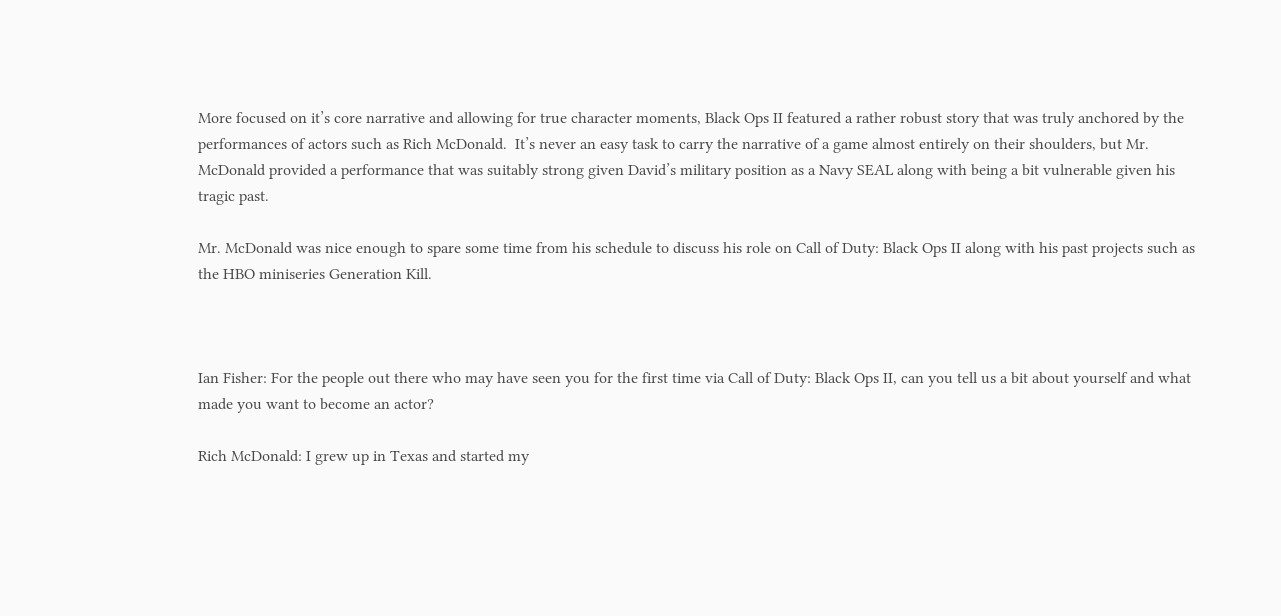More focused on it’s core narrative and allowing for true character moments, Black Ops II featured a rather robust story that was truly anchored by the performances of actors such as Rich McDonald.  It’s never an easy task to carry the narrative of a game almost entirely on their shoulders, but Mr. McDonald provided a performance that was suitably strong given David’s military position as a Navy SEAL along with being a bit vulnerable given his tragic past.

Mr. McDonald was nice enough to spare some time from his schedule to discuss his role on Call of Duty: Black Ops II along with his past projects such as the HBO miniseries Generation Kill.



Ian Fisher: For the people out there who may have seen you for the first time via Call of Duty: Black Ops II, can you tell us a bit about yourself and what made you want to become an actor?

Rich McDonald: I grew up in Texas and started my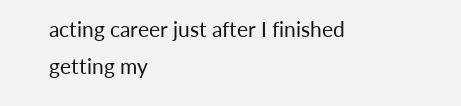acting career just after I finished getting my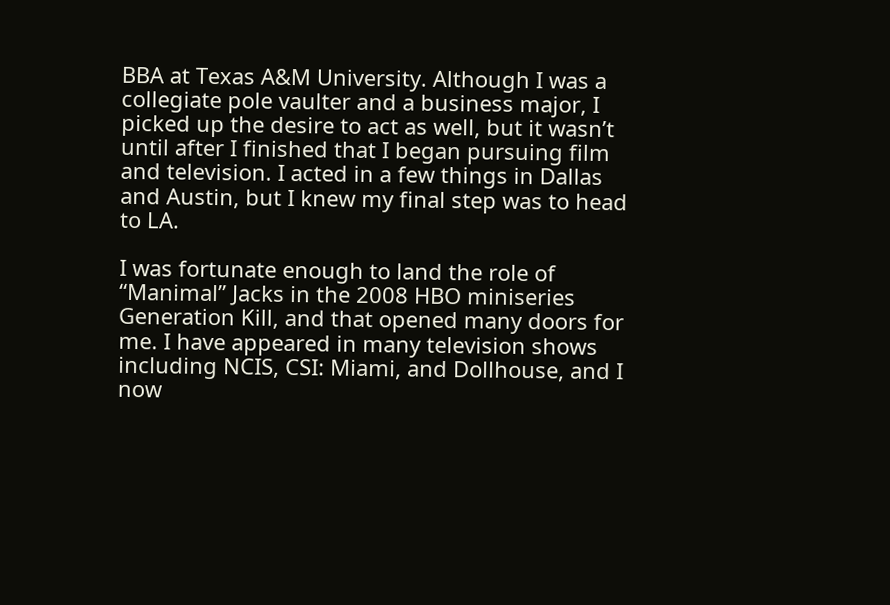BBA at Texas A&M University. Although I was a collegiate pole vaulter and a business major, I picked up the desire to act as well, but it wasn’t until after I finished that I began pursuing film and television. I acted in a few things in Dallas and Austin, but I knew my final step was to head to LA.

I was fortunate enough to land the role of “Manimal” Jacks in the 2008 HBO miniseries Generation Kill, and that opened many doors for me. I have appeared in many television shows including NCIS, CSI: Miami, and Dollhouse, and I now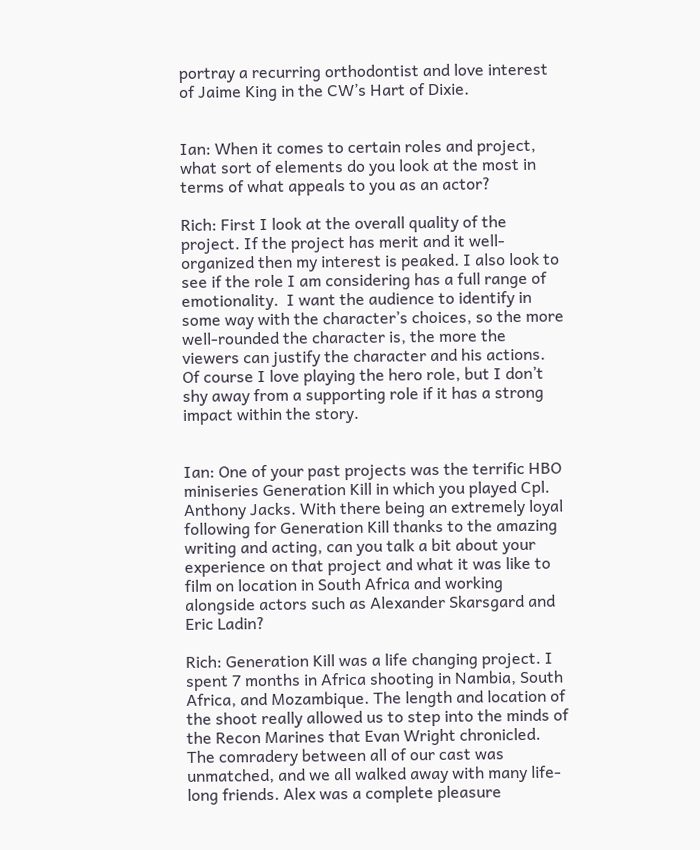portray a recurring orthodontist and love interest of Jaime King in the CW’s Hart of Dixie.


Ian: When it comes to certain roles and project, what sort of elements do you look at the most in terms of what appeals to you as an actor?

Rich: First I look at the overall quality of the project. If the project has merit and it well-organized then my interest is peaked. I also look to see if the role I am considering has a full range of emotionality.  I want the audience to identify in some way with the character’s choices, so the more well-rounded the character is, the more the viewers can justify the character and his actions. Of course I love playing the hero role, but I don’t shy away from a supporting role if it has a strong impact within the story.


Ian: One of your past projects was the terrific HBO miniseries Generation Kill in which you played Cpl. Anthony Jacks. With there being an extremely loyal following for Generation Kill thanks to the amazing writing and acting, can you talk a bit about your experience on that project and what it was like to film on location in South Africa and working alongside actors such as Alexander Skarsgard and Eric Ladin?

Rich: Generation Kill was a life changing project. I spent 7 months in Africa shooting in Nambia, South Africa, and Mozambique. The length and location of the shoot really allowed us to step into the minds of the Recon Marines that Evan Wright chronicled. The comradery between all of our cast was unmatched, and we all walked away with many life-long friends. Alex was a complete pleasure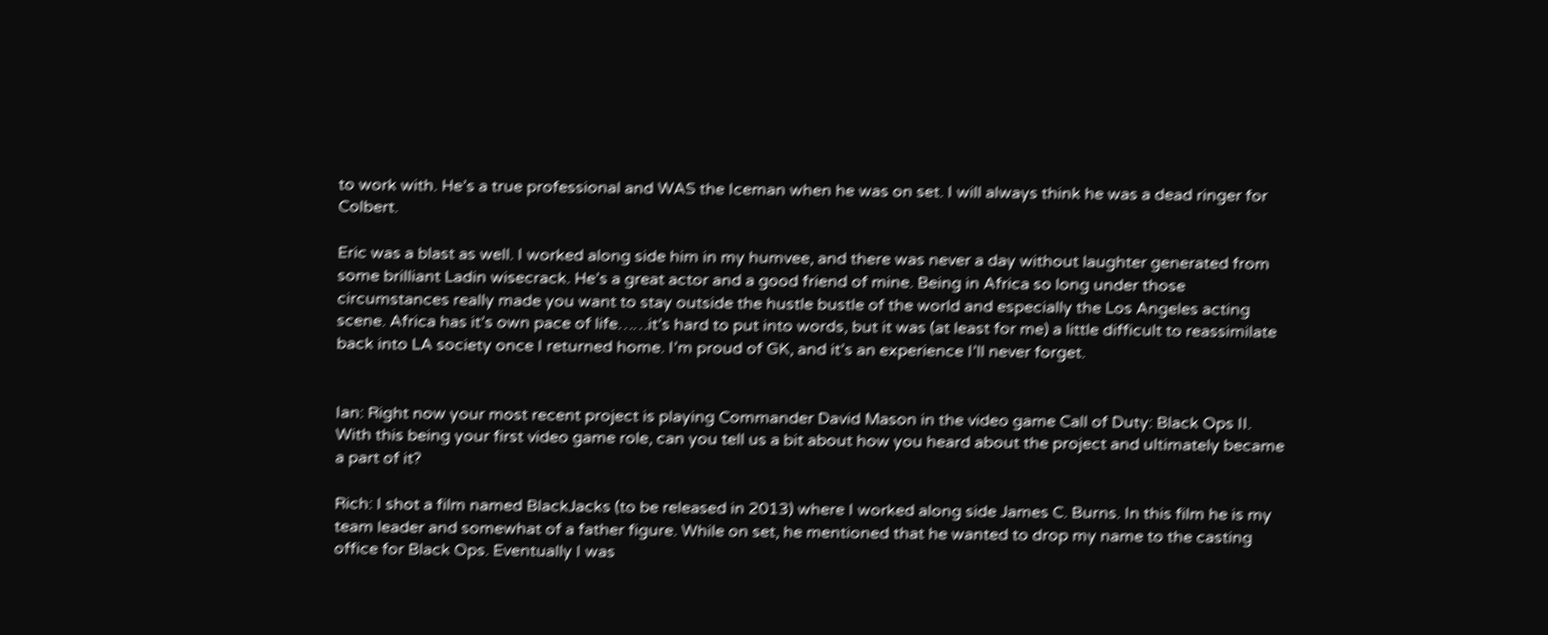to work with. He’s a true professional and WAS the Iceman when he was on set. I will always think he was a dead ringer for Colbert.

Eric was a blast as well. I worked along side him in my humvee, and there was never a day without laughter generated from some brilliant Ladin wisecrack. He’s a great actor and a good friend of mine. Being in Africa so long under those circumstances really made you want to stay outside the hustle bustle of the world and especially the Los Angeles acting scene. Africa has it’s own pace of life……it’s hard to put into words, but it was (at least for me) a little difficult to reassimilate back into LA society once I returned home. I’m proud of GK, and it’s an experience I’ll never forget.


Ian: Right now your most recent project is playing Commander David Mason in the video game Call of Duty: Black Ops II.  With this being your first video game role, can you tell us a bit about how you heard about the project and ultimately became a part of it?

Rich: I shot a film named BlackJacks (to be released in 2013) where I worked along side James C. Burns. In this film he is my team leader and somewhat of a father figure. While on set, he mentioned that he wanted to drop my name to the casting office for Black Ops. Eventually I was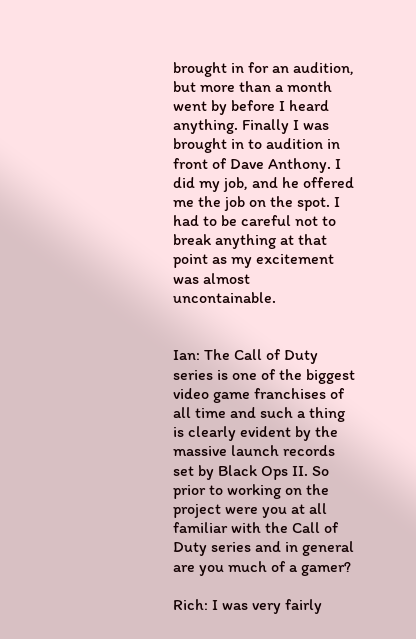brought in for an audition, but more than a month went by before I heard anything. Finally I was brought in to audition in front of Dave Anthony. I did my job, and he offered me the job on the spot. I had to be careful not to break anything at that point as my excitement was almost uncontainable.


Ian: The Call of Duty series is one of the biggest video game franchises of all time and such a thing is clearly evident by the massive launch records set by Black Ops II. So prior to working on the project were you at all familiar with the Call of Duty series and in general are you much of a gamer?

Rich: I was very fairly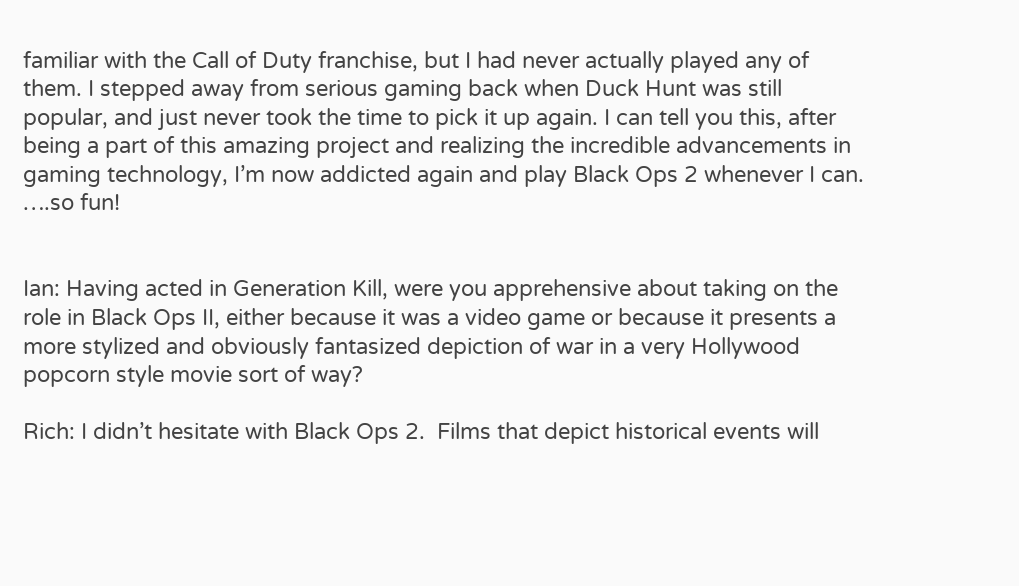familiar with the Call of Duty franchise, but I had never actually played any of them. I stepped away from serious gaming back when Duck Hunt was still popular, and just never took the time to pick it up again. I can tell you this, after being a part of this amazing project and realizing the incredible advancements in gaming technology, I’m now addicted again and play Black Ops 2 whenever I can. ….so fun!


Ian: Having acted in Generation Kill, were you apprehensive about taking on the role in Black Ops II, either because it was a video game or because it presents a more stylized and obviously fantasized depiction of war in a very Hollywood popcorn style movie sort of way?

Rich: I didn’t hesitate with Black Ops 2.  Films that depict historical events will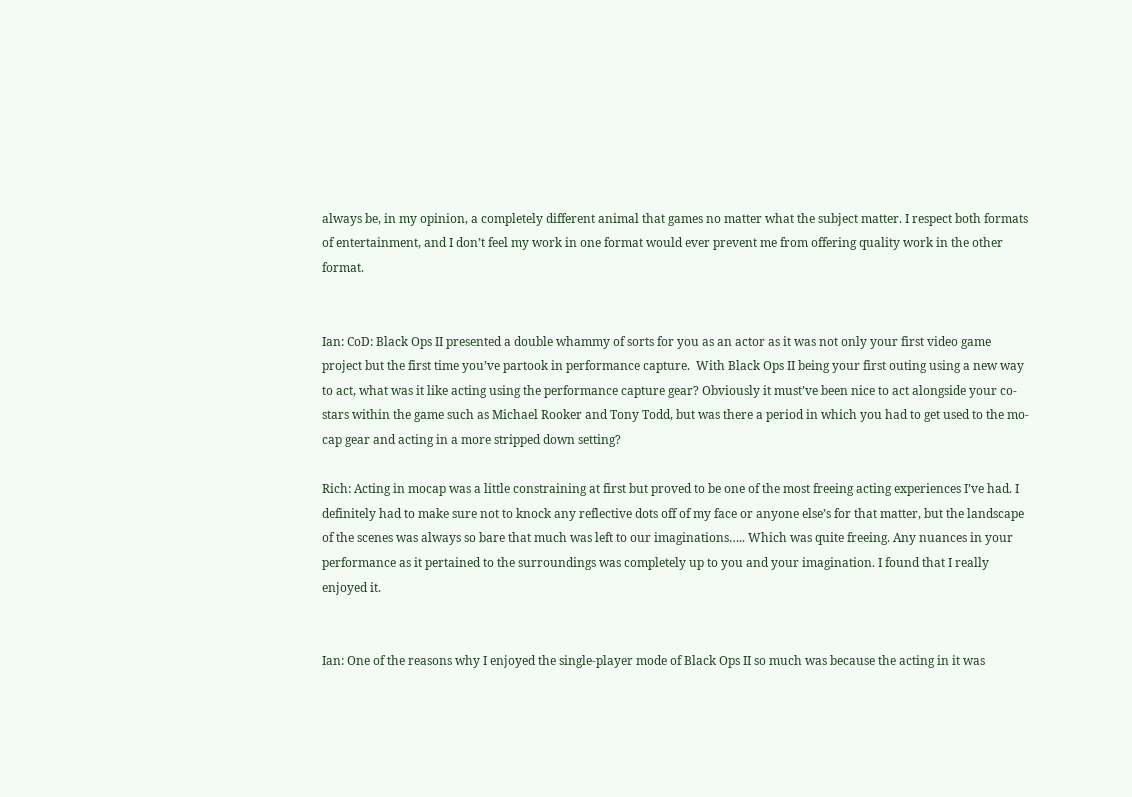always be, in my opinion, a completely different animal that games no matter what the subject matter. I respect both formats of entertainment, and I don’t feel my work in one format would ever prevent me from offering quality work in the other format.


Ian: CoD: Black Ops II presented a double whammy of sorts for you as an actor as it was not only your first video game project but the first time you’ve partook in performance capture.  With Black Ops II being your first outing using a new way to act, what was it like acting using the performance capture gear? Obviously it must’ve been nice to act alongside your co-stars within the game such as Michael Rooker and Tony Todd, but was there a period in which you had to get used to the mo-cap gear and acting in a more stripped down setting?

Rich: Acting in mocap was a little constraining at first but proved to be one of the most freeing acting experiences I’ve had. I definitely had to make sure not to knock any reflective dots off of my face or anyone else’s for that matter, but the landscape of the scenes was always so bare that much was left to our imaginations….. Which was quite freeing. Any nuances in your performance as it pertained to the surroundings was completely up to you and your imagination. I found that I really enjoyed it.


Ian: One of the reasons why I enjoyed the single-player mode of Black Ops II so much was because the acting in it was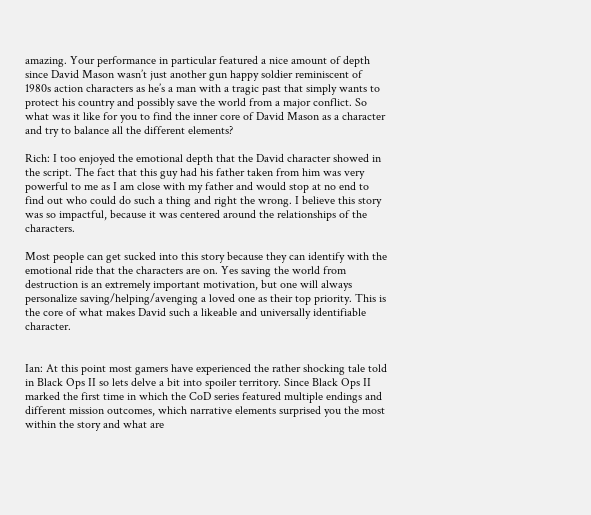amazing. Your performance in particular featured a nice amount of depth since David Mason wasn’t just another gun happy soldier reminiscent of 1980s action characters as he’s a man with a tragic past that simply wants to protect his country and possibly save the world from a major conflict. So what was it like for you to find the inner core of David Mason as a character and try to balance all the different elements?

Rich: I too enjoyed the emotional depth that the David character showed in the script. The fact that this guy had his father taken from him was very powerful to me as I am close with my father and would stop at no end to find out who could do such a thing and right the wrong. I believe this story was so impactful, because it was centered around the relationships of the characters.

Most people can get sucked into this story because they can identify with the emotional ride that the characters are on. Yes saving the world from destruction is an extremely important motivation, but one will always personalize saving/helping/avenging a loved one as their top priority. This is the core of what makes David such a likeable and universally identifiable character.


Ian: At this point most gamers have experienced the rather shocking tale told in Black Ops II so lets delve a bit into spoiler territory. Since Black Ops II marked the first time in which the CoD series featured multiple endings and different mission outcomes, which narrative elements surprised you the most within the story and what are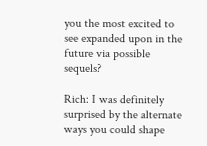you the most excited to see expanded upon in the future via possible sequels?

Rich: I was definitely surprised by the alternate ways you could shape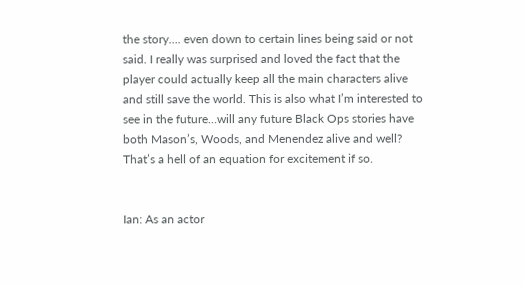the story…. even down to certain lines being said or not said. I really was surprised and loved the fact that the player could actually keep all the main characters alive and still save the world. This is also what I’m interested to see in the future…will any future Black Ops stories have both Mason’s, Woods, and Menendez alive and well? That’s a hell of an equation for excitement if so.


Ian: As an actor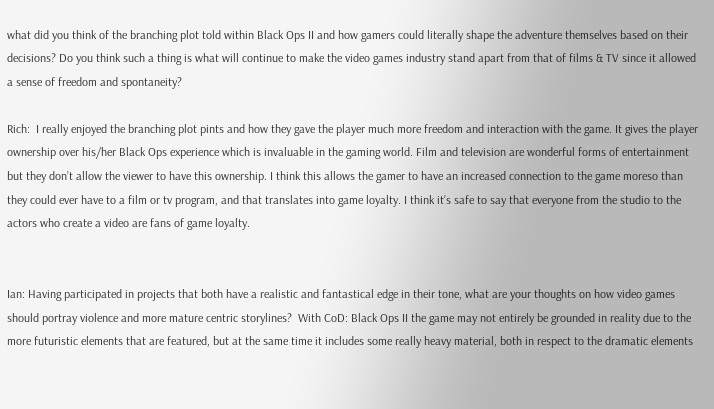what did you think of the branching plot told within Black Ops II and how gamers could literally shape the adventure themselves based on their decisions? Do you think such a thing is what will continue to make the video games industry stand apart from that of films & TV since it allowed a sense of freedom and spontaneity?

Rich:  I really enjoyed the branching plot pints and how they gave the player much more freedom and interaction with the game. It gives the player ownership over his/her Black Ops experience which is invaluable in the gaming world. Film and television are wonderful forms of entertainment but they don’t allow the viewer to have this ownership. I think this allows the gamer to have an increased connection to the game moreso than they could ever have to a film or tv program, and that translates into game loyalty. I think it’s safe to say that everyone from the studio to the actors who create a video are fans of game loyalty.


Ian: Having participated in projects that both have a realistic and fantastical edge in their tone, what are your thoughts on how video games should portray violence and more mature centric storylines?  With CoD: Black Ops II the game may not entirely be grounded in reality due to the more futuristic elements that are featured, but at the same time it includes some really heavy material, both in respect to the dramatic elements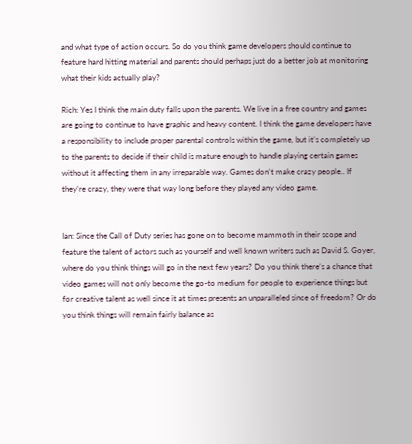and what type of action occurs. So do you think game developers should continue to feature hard hitting material and parents should perhaps just do a better job at monitoring what their kids actually play?

Rich: Yes I think the main duty falls upon the parents. We live in a free country and games are going to continue to have graphic and heavy content. I think the game developers have a responsibility to include proper parental controls within the game, but it’s completely up to the parents to decide if their child is mature enough to handle playing certain games without it affecting them in any irreparable way. Games don’t make crazy people.. If they’re crazy, they were that way long before they played any video game.


Ian: Since the Call of Duty series has gone on to become mammoth in their scope and feature the talent of actors such as yourself and well known writers such as David S. Goyer, where do you think things will go in the next few years? Do you think there’s a chance that video games will not only become the go-to medium for people to experience things but for creative talent as well since it at times presents an unparalleled since of freedom? Or do you think things will remain fairly balance as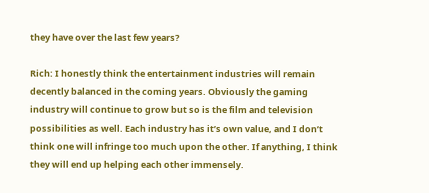they have over the last few years?

Rich: I honestly think the entertainment industries will remain decently balanced in the coming years. Obviously the gaming industry will continue to grow but so is the film and television possibilities as well. Each industry has it’s own value, and I don’t think one will infringe too much upon the other. If anything, I think they will end up helping each other immensely.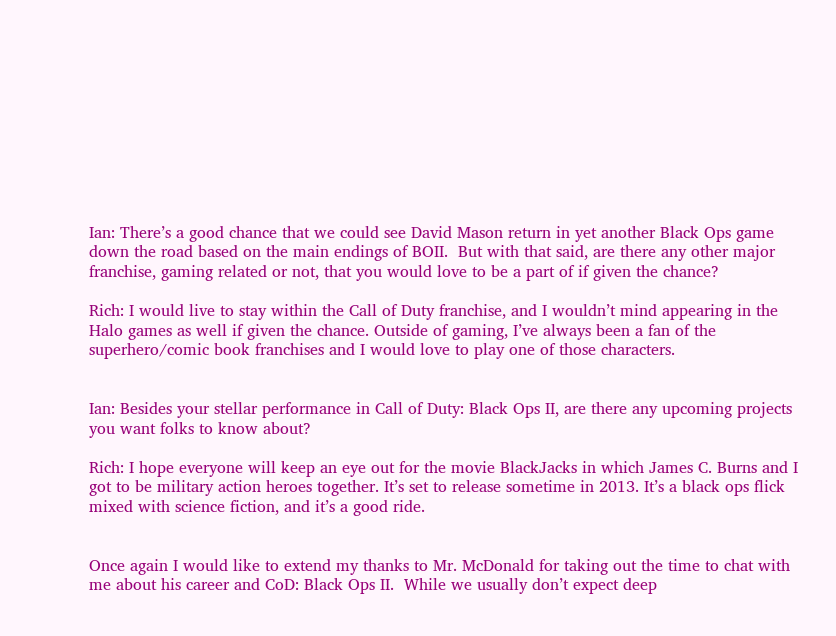Ian: There’s a good chance that we could see David Mason return in yet another Black Ops game down the road based on the main endings of BOII.  But with that said, are there any other major franchise, gaming related or not, that you would love to be a part of if given the chance?

Rich: I would live to stay within the Call of Duty franchise, and I wouldn’t mind appearing in the Halo games as well if given the chance. Outside of gaming, I’ve always been a fan of the superhero/comic book franchises and I would love to play one of those characters.


Ian: Besides your stellar performance in Call of Duty: Black Ops II, are there any upcoming projects you want folks to know about?

Rich: I hope everyone will keep an eye out for the movie BlackJacks in which James C. Burns and I got to be military action heroes together. It’s set to release sometime in 2013. It’s a black ops flick mixed with science fiction, and it’s a good ride.


Once again I would like to extend my thanks to Mr. McDonald for taking out the time to chat with me about his career and CoD: Black Ops II.  While we usually don’t expect deep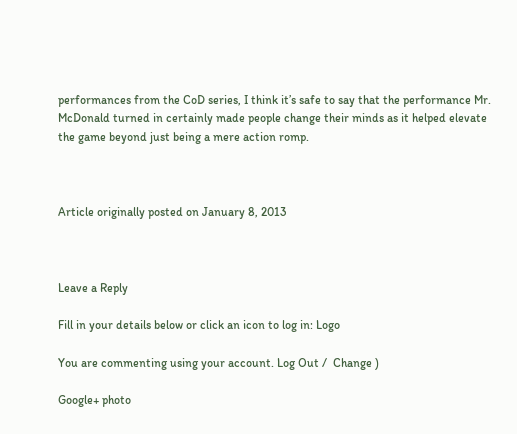performances from the CoD series, I think it’s safe to say that the performance Mr. McDonald turned in certainly made people change their minds as it helped elevate the game beyond just being a mere action romp.



Article originally posted on January 8, 2013



Leave a Reply

Fill in your details below or click an icon to log in: Logo

You are commenting using your account. Log Out /  Change )

Google+ photo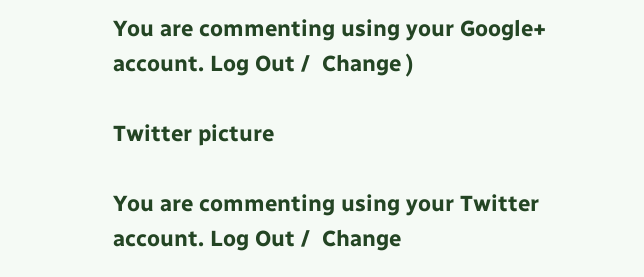You are commenting using your Google+ account. Log Out /  Change )

Twitter picture

You are commenting using your Twitter account. Log Out /  Change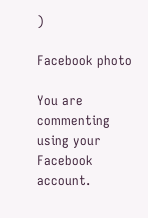)

Facebook photo

You are commenting using your Facebook account.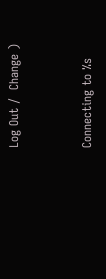Log Out /  Change )


Connecting to %s